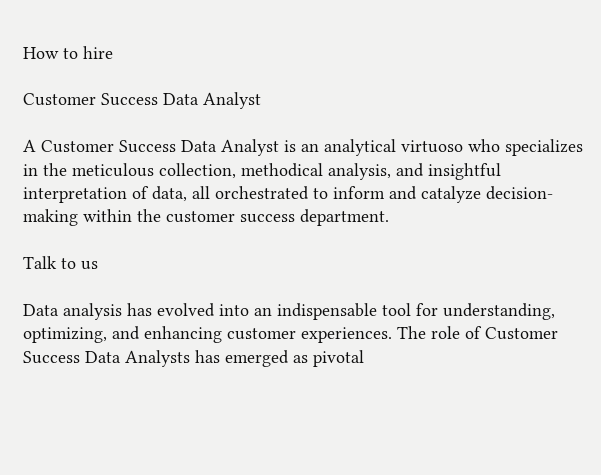How to hire

Customer Success Data Analyst

A Customer Success Data Analyst is an analytical virtuoso who specializes in the meticulous collection, methodical analysis, and insightful interpretation of data, all orchestrated to inform and catalyze decision-making within the customer success department.

Talk to us

Data analysis has evolved into an indispensable tool for understanding, optimizing, and enhancing customer experiences. The role of Customer Success Data Analysts has emerged as pivotal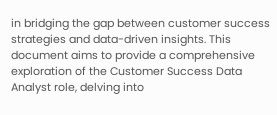in bridging the gap between customer success strategies and data-driven insights. This document aims to provide a comprehensive exploration of the Customer Success Data Analyst role, delving into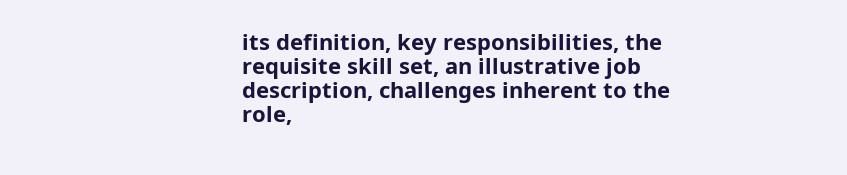its definition, key responsibilities, the requisite skill set, an illustrative job description, challenges inherent to the role,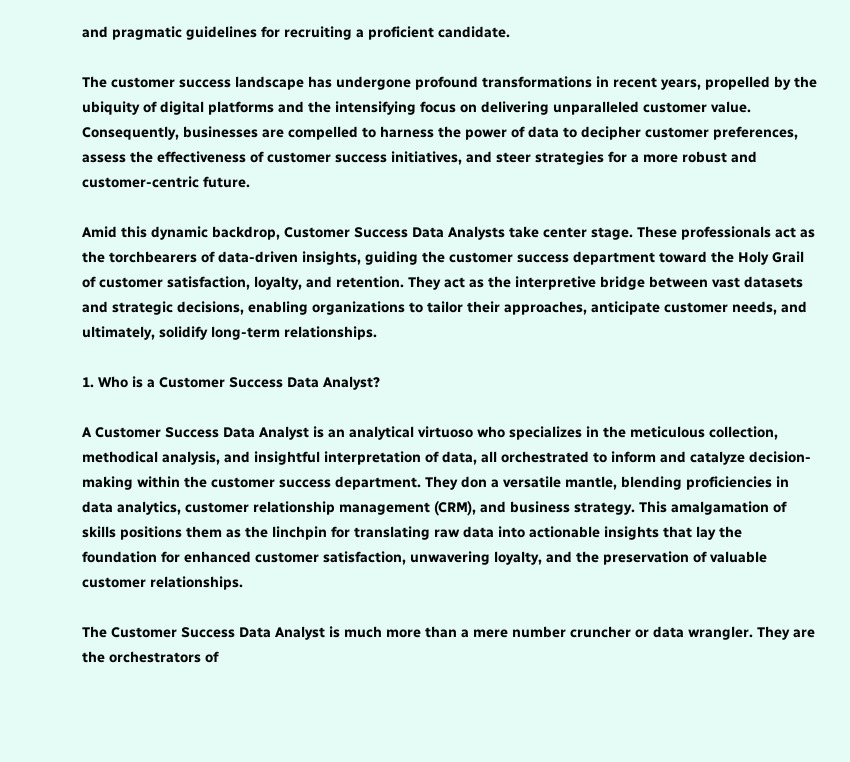and pragmatic guidelines for recruiting a proficient candidate.

The customer success landscape has undergone profound transformations in recent years, propelled by the ubiquity of digital platforms and the intensifying focus on delivering unparalleled customer value. Consequently, businesses are compelled to harness the power of data to decipher customer preferences, assess the effectiveness of customer success initiatives, and steer strategies for a more robust and customer-centric future.

Amid this dynamic backdrop, Customer Success Data Analysts take center stage. These professionals act as the torchbearers of data-driven insights, guiding the customer success department toward the Holy Grail of customer satisfaction, loyalty, and retention. They act as the interpretive bridge between vast datasets and strategic decisions, enabling organizations to tailor their approaches, anticipate customer needs, and ultimately, solidify long-term relationships.

1. Who is a Customer Success Data Analyst?

A Customer Success Data Analyst is an analytical virtuoso who specializes in the meticulous collection, methodical analysis, and insightful interpretation of data, all orchestrated to inform and catalyze decision-making within the customer success department. They don a versatile mantle, blending proficiencies in data analytics, customer relationship management (CRM), and business strategy. This amalgamation of skills positions them as the linchpin for translating raw data into actionable insights that lay the foundation for enhanced customer satisfaction, unwavering loyalty, and the preservation of valuable customer relationships.

The Customer Success Data Analyst is much more than a mere number cruncher or data wrangler. They are the orchestrators of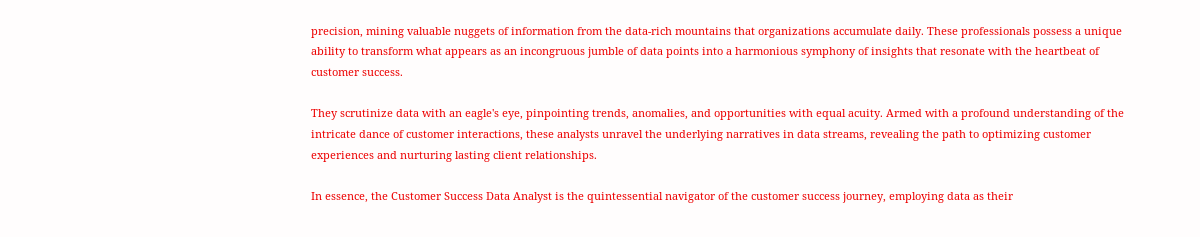precision, mining valuable nuggets of information from the data-rich mountains that organizations accumulate daily. These professionals possess a unique ability to transform what appears as an incongruous jumble of data points into a harmonious symphony of insights that resonate with the heartbeat of customer success.

They scrutinize data with an eagle's eye, pinpointing trends, anomalies, and opportunities with equal acuity. Armed with a profound understanding of the intricate dance of customer interactions, these analysts unravel the underlying narratives in data streams, revealing the path to optimizing customer experiences and nurturing lasting client relationships.

In essence, the Customer Success Data Analyst is the quintessential navigator of the customer success journey, employing data as their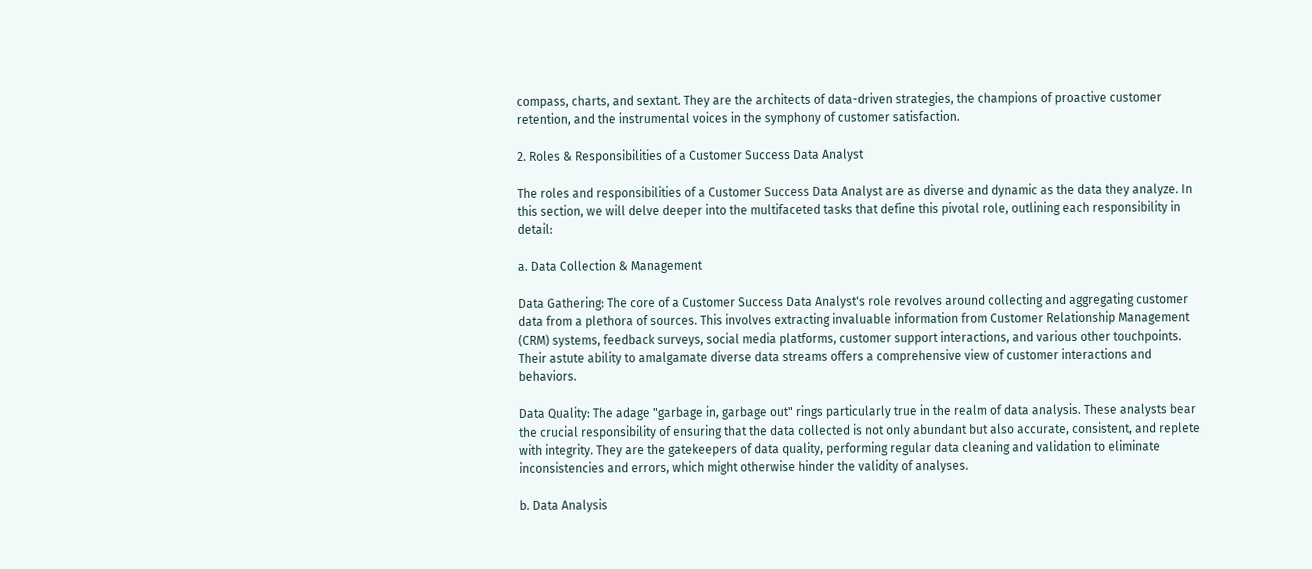compass, charts, and sextant. They are the architects of data-driven strategies, the champions of proactive customer retention, and the instrumental voices in the symphony of customer satisfaction.

2. Roles & Responsibilities of a Customer Success Data Analyst

The roles and responsibilities of a Customer Success Data Analyst are as diverse and dynamic as the data they analyze. In this section, we will delve deeper into the multifaceted tasks that define this pivotal role, outlining each responsibility in detail:

a. Data Collection & Management

Data Gathering: The core of a Customer Success Data Analyst's role revolves around collecting and aggregating customer data from a plethora of sources. This involves extracting invaluable information from Customer Relationship Management (CRM) systems, feedback surveys, social media platforms, customer support interactions, and various other touchpoints. Their astute ability to amalgamate diverse data streams offers a comprehensive view of customer interactions and behaviors.

Data Quality: The adage "garbage in, garbage out" rings particularly true in the realm of data analysis. These analysts bear the crucial responsibility of ensuring that the data collected is not only abundant but also accurate, consistent, and replete with integrity. They are the gatekeepers of data quality, performing regular data cleaning and validation to eliminate inconsistencies and errors, which might otherwise hinder the validity of analyses.

b. Data Analysis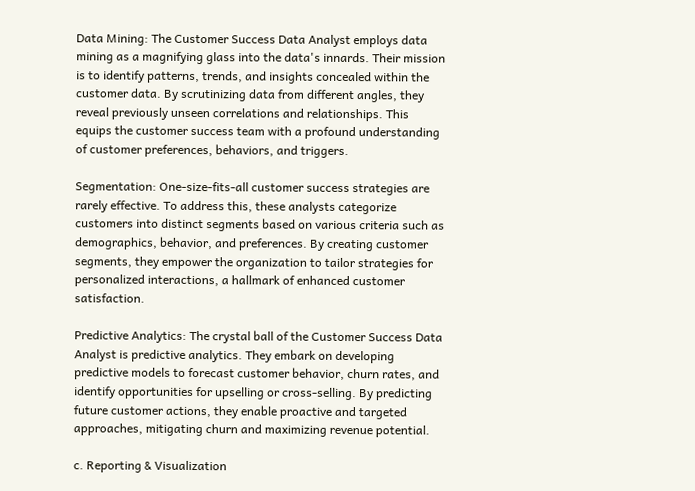Data Mining: The Customer Success Data Analyst employs data mining as a magnifying glass into the data's innards. Their mission is to identify patterns, trends, and insights concealed within the customer data. By scrutinizing data from different angles, they reveal previously unseen correlations and relationships. This equips the customer success team with a profound understanding of customer preferences, behaviors, and triggers.

Segmentation: One-size-fits-all customer success strategies are rarely effective. To address this, these analysts categorize customers into distinct segments based on various criteria such as demographics, behavior, and preferences. By creating customer segments, they empower the organization to tailor strategies for personalized interactions, a hallmark of enhanced customer satisfaction.

Predictive Analytics: The crystal ball of the Customer Success Data Analyst is predictive analytics. They embark on developing predictive models to forecast customer behavior, churn rates, and identify opportunities for upselling or cross-selling. By predicting future customer actions, they enable proactive and targeted approaches, mitigating churn and maximizing revenue potential.

c. Reporting & Visualization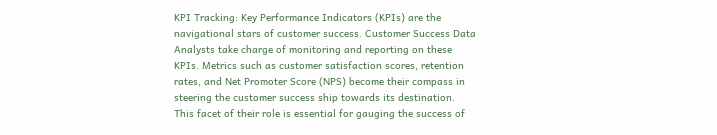KPI Tracking: Key Performance Indicators (KPIs) are the navigational stars of customer success. Customer Success Data Analysts take charge of monitoring and reporting on these KPIs. Metrics such as customer satisfaction scores, retention rates, and Net Promoter Score (NPS) become their compass in steering the customer success ship towards its destination. This facet of their role is essential for gauging the success of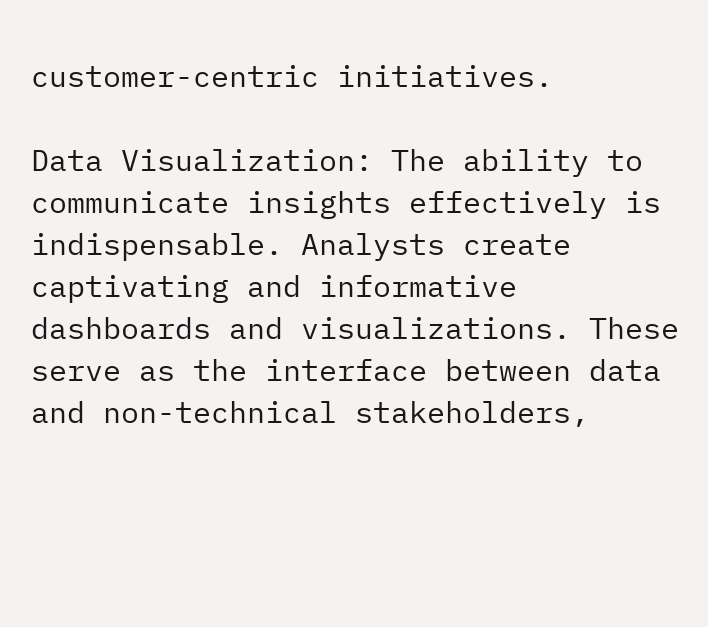customer-centric initiatives.

Data Visualization: The ability to communicate insights effectively is indispensable. Analysts create captivating and informative dashboards and visualizations. These serve as the interface between data and non-technical stakeholders,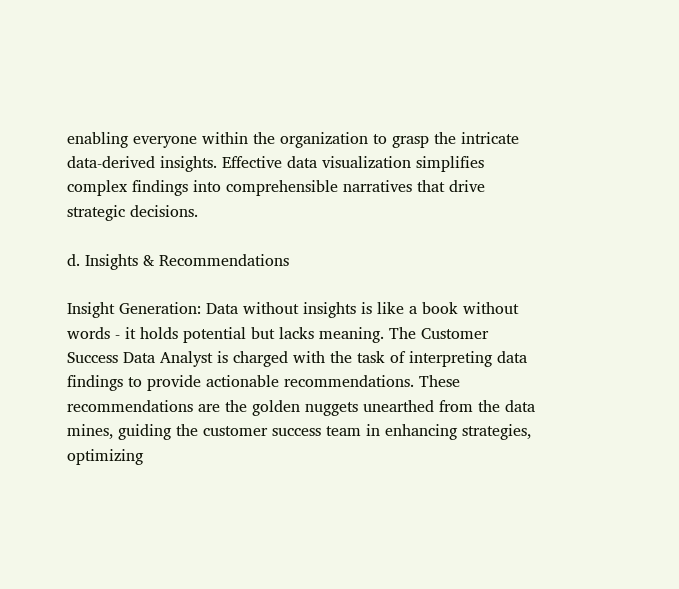enabling everyone within the organization to grasp the intricate data-derived insights. Effective data visualization simplifies complex findings into comprehensible narratives that drive strategic decisions.

d. Insights & Recommendations

Insight Generation: Data without insights is like a book without words - it holds potential but lacks meaning. The Customer Success Data Analyst is charged with the task of interpreting data findings to provide actionable recommendations. These recommendations are the golden nuggets unearthed from the data mines, guiding the customer success team in enhancing strategies, optimizing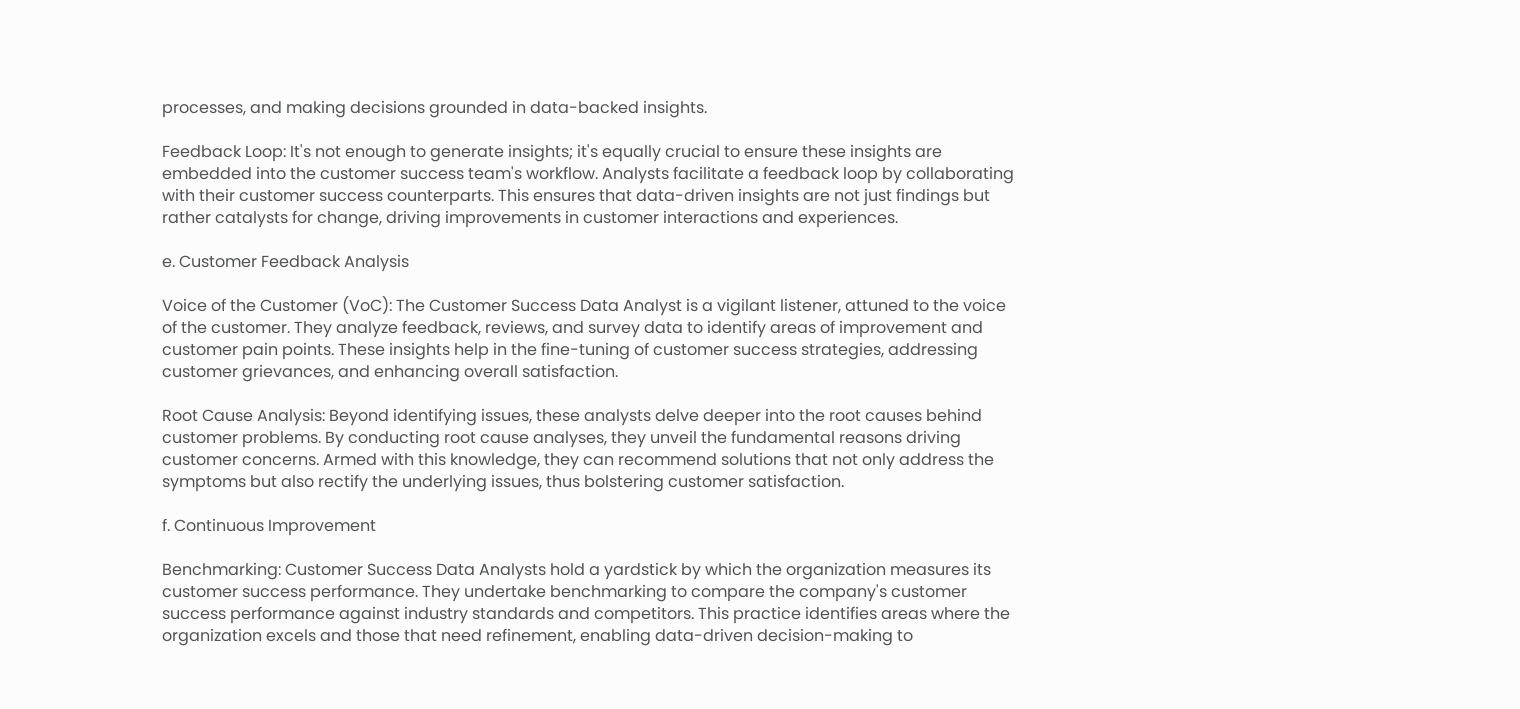processes, and making decisions grounded in data-backed insights.

Feedback Loop: It's not enough to generate insights; it's equally crucial to ensure these insights are embedded into the customer success team's workflow. Analysts facilitate a feedback loop by collaborating with their customer success counterparts. This ensures that data-driven insights are not just findings but rather catalysts for change, driving improvements in customer interactions and experiences.

e. Customer Feedback Analysis

Voice of the Customer (VoC): The Customer Success Data Analyst is a vigilant listener, attuned to the voice of the customer. They analyze feedback, reviews, and survey data to identify areas of improvement and customer pain points. These insights help in the fine-tuning of customer success strategies, addressing customer grievances, and enhancing overall satisfaction.

Root Cause Analysis: Beyond identifying issues, these analysts delve deeper into the root causes behind customer problems. By conducting root cause analyses, they unveil the fundamental reasons driving customer concerns. Armed with this knowledge, they can recommend solutions that not only address the symptoms but also rectify the underlying issues, thus bolstering customer satisfaction.

f. Continuous Improvement

Benchmarking: Customer Success Data Analysts hold a yardstick by which the organization measures its customer success performance. They undertake benchmarking to compare the company's customer success performance against industry standards and competitors. This practice identifies areas where the organization excels and those that need refinement, enabling data-driven decision-making to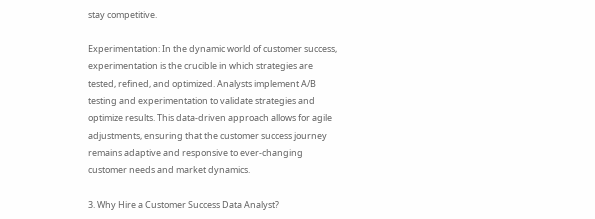stay competitive.

Experimentation: In the dynamic world of customer success, experimentation is the crucible in which strategies are tested, refined, and optimized. Analysts implement A/B testing and experimentation to validate strategies and optimize results. This data-driven approach allows for agile adjustments, ensuring that the customer success journey remains adaptive and responsive to ever-changing customer needs and market dynamics.

3. Why Hire a Customer Success Data Analyst?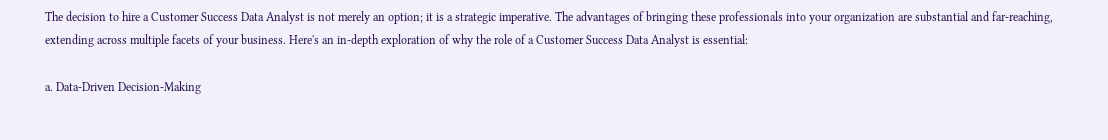The decision to hire a Customer Success Data Analyst is not merely an option; it is a strategic imperative. The advantages of bringing these professionals into your organization are substantial and far-reaching, extending across multiple facets of your business. Here's an in-depth exploration of why the role of a Customer Success Data Analyst is essential:

a. Data-Driven Decision-Making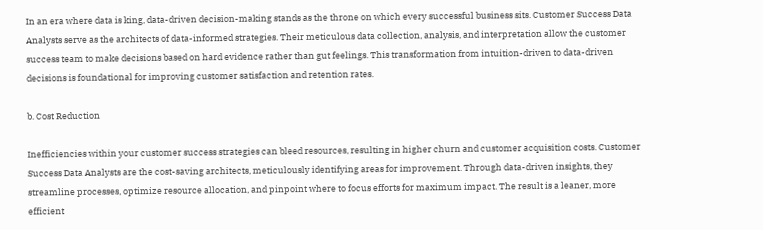In an era where data is king, data-driven decision-making stands as the throne on which every successful business sits. Customer Success Data Analysts serve as the architects of data-informed strategies. Their meticulous data collection, analysis, and interpretation allow the customer success team to make decisions based on hard evidence rather than gut feelings. This transformation from intuition-driven to data-driven decisions is foundational for improving customer satisfaction and retention rates.

b. Cost Reduction

Inefficiencies within your customer success strategies can bleed resources, resulting in higher churn and customer acquisition costs. Customer Success Data Analysts are the cost-saving architects, meticulously identifying areas for improvement. Through data-driven insights, they streamline processes, optimize resource allocation, and pinpoint where to focus efforts for maximum impact. The result is a leaner, more efficient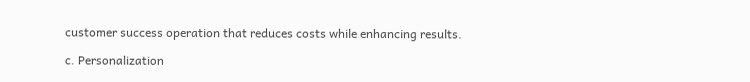customer success operation that reduces costs while enhancing results.

c. Personalization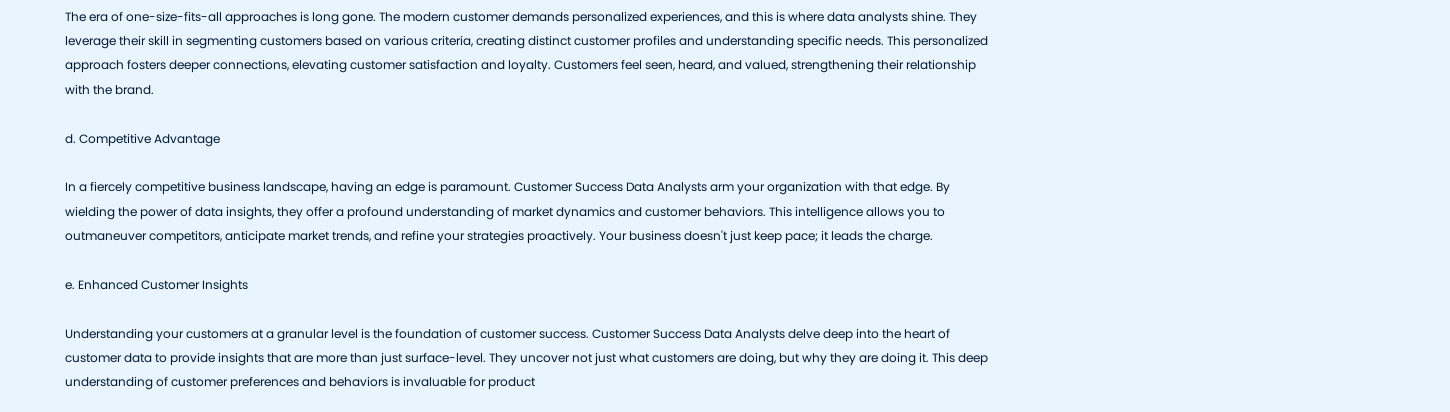The era of one-size-fits-all approaches is long gone. The modern customer demands personalized experiences, and this is where data analysts shine. They leverage their skill in segmenting customers based on various criteria, creating distinct customer profiles and understanding specific needs. This personalized approach fosters deeper connections, elevating customer satisfaction and loyalty. Customers feel seen, heard, and valued, strengthening their relationship with the brand.

d. Competitive Advantage

In a fiercely competitive business landscape, having an edge is paramount. Customer Success Data Analysts arm your organization with that edge. By wielding the power of data insights, they offer a profound understanding of market dynamics and customer behaviors. This intelligence allows you to outmaneuver competitors, anticipate market trends, and refine your strategies proactively. Your business doesn't just keep pace; it leads the charge.

e. Enhanced Customer Insights

Understanding your customers at a granular level is the foundation of customer success. Customer Success Data Analysts delve deep into the heart of customer data to provide insights that are more than just surface-level. They uncover not just what customers are doing, but why they are doing it. This deep understanding of customer preferences and behaviors is invaluable for product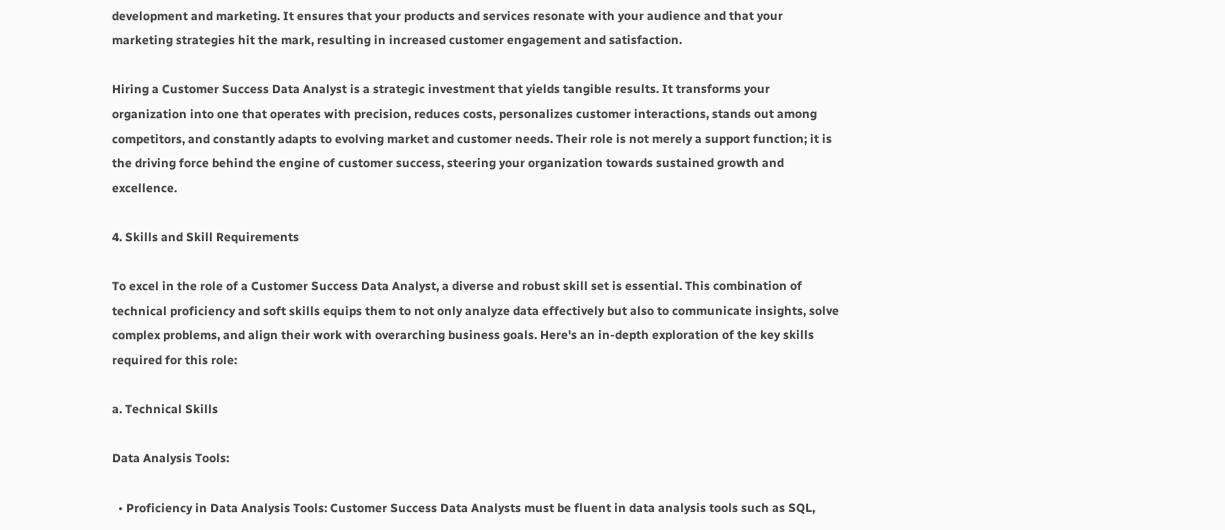development and marketing. It ensures that your products and services resonate with your audience and that your marketing strategies hit the mark, resulting in increased customer engagement and satisfaction.

Hiring a Customer Success Data Analyst is a strategic investment that yields tangible results. It transforms your organization into one that operates with precision, reduces costs, personalizes customer interactions, stands out among competitors, and constantly adapts to evolving market and customer needs. Their role is not merely a support function; it is the driving force behind the engine of customer success, steering your organization towards sustained growth and excellence.

4. Skills and Skill Requirements

To excel in the role of a Customer Success Data Analyst, a diverse and robust skill set is essential. This combination of technical proficiency and soft skills equips them to not only analyze data effectively but also to communicate insights, solve complex problems, and align their work with overarching business goals. Here's an in-depth exploration of the key skills required for this role:

a. Technical Skills

Data Analysis Tools:

  • Proficiency in Data Analysis Tools: Customer Success Data Analysts must be fluent in data analysis tools such as SQL,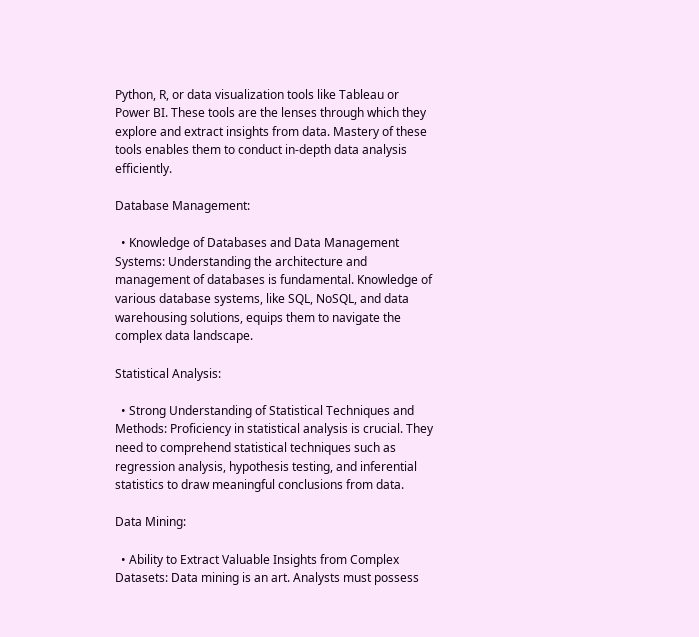Python, R, or data visualization tools like Tableau or Power BI. These tools are the lenses through which they explore and extract insights from data. Mastery of these tools enables them to conduct in-depth data analysis efficiently.

Database Management:

  • Knowledge of Databases and Data Management Systems: Understanding the architecture and management of databases is fundamental. Knowledge of various database systems, like SQL, NoSQL, and data warehousing solutions, equips them to navigate the complex data landscape.

Statistical Analysis:

  • Strong Understanding of Statistical Techniques and Methods: Proficiency in statistical analysis is crucial. They need to comprehend statistical techniques such as regression analysis, hypothesis testing, and inferential statistics to draw meaningful conclusions from data.

Data Mining:

  • Ability to Extract Valuable Insights from Complex Datasets: Data mining is an art. Analysts must possess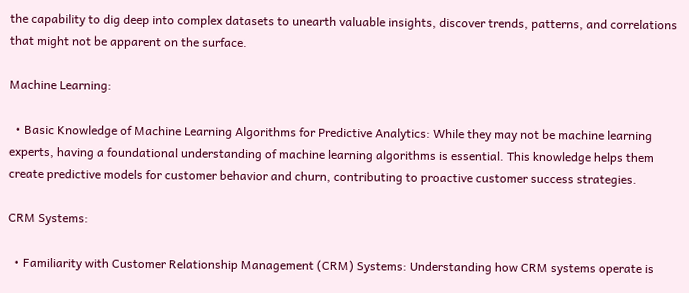the capability to dig deep into complex datasets to unearth valuable insights, discover trends, patterns, and correlations that might not be apparent on the surface.

Machine Learning:

  • Basic Knowledge of Machine Learning Algorithms for Predictive Analytics: While they may not be machine learning experts, having a foundational understanding of machine learning algorithms is essential. This knowledge helps them create predictive models for customer behavior and churn, contributing to proactive customer success strategies.

CRM Systems:

  • Familiarity with Customer Relationship Management (CRM) Systems: Understanding how CRM systems operate is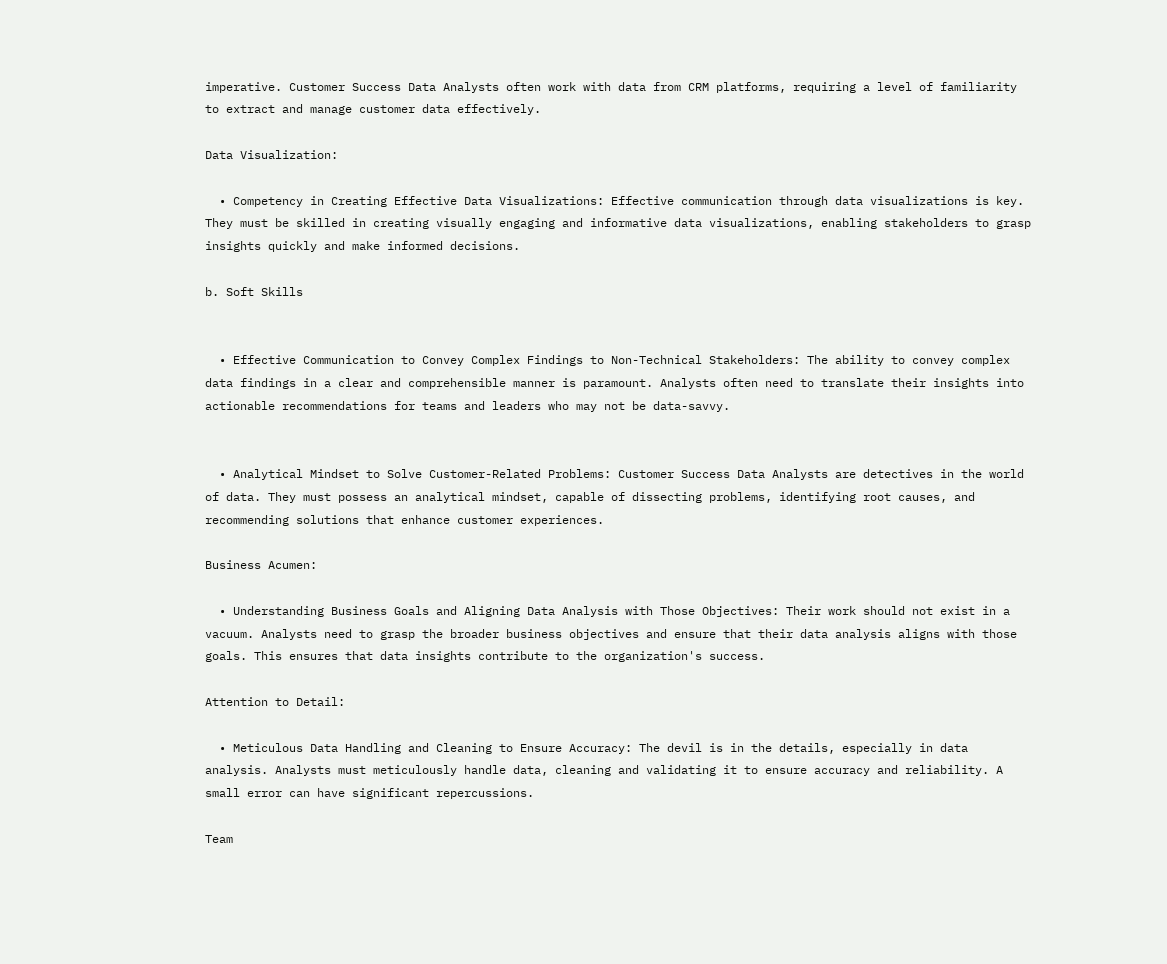imperative. Customer Success Data Analysts often work with data from CRM platforms, requiring a level of familiarity to extract and manage customer data effectively.

Data Visualization:

  • Competency in Creating Effective Data Visualizations: Effective communication through data visualizations is key. They must be skilled in creating visually engaging and informative data visualizations, enabling stakeholders to grasp insights quickly and make informed decisions.

b. Soft Skills


  • Effective Communication to Convey Complex Findings to Non-Technical Stakeholders: The ability to convey complex data findings in a clear and comprehensible manner is paramount. Analysts often need to translate their insights into actionable recommendations for teams and leaders who may not be data-savvy.


  • Analytical Mindset to Solve Customer-Related Problems: Customer Success Data Analysts are detectives in the world of data. They must possess an analytical mindset, capable of dissecting problems, identifying root causes, and recommending solutions that enhance customer experiences.

Business Acumen:

  • Understanding Business Goals and Aligning Data Analysis with Those Objectives: Their work should not exist in a vacuum. Analysts need to grasp the broader business objectives and ensure that their data analysis aligns with those goals. This ensures that data insights contribute to the organization's success.

Attention to Detail:

  • Meticulous Data Handling and Cleaning to Ensure Accuracy: The devil is in the details, especially in data analysis. Analysts must meticulously handle data, cleaning and validating it to ensure accuracy and reliability. A small error can have significant repercussions.

Team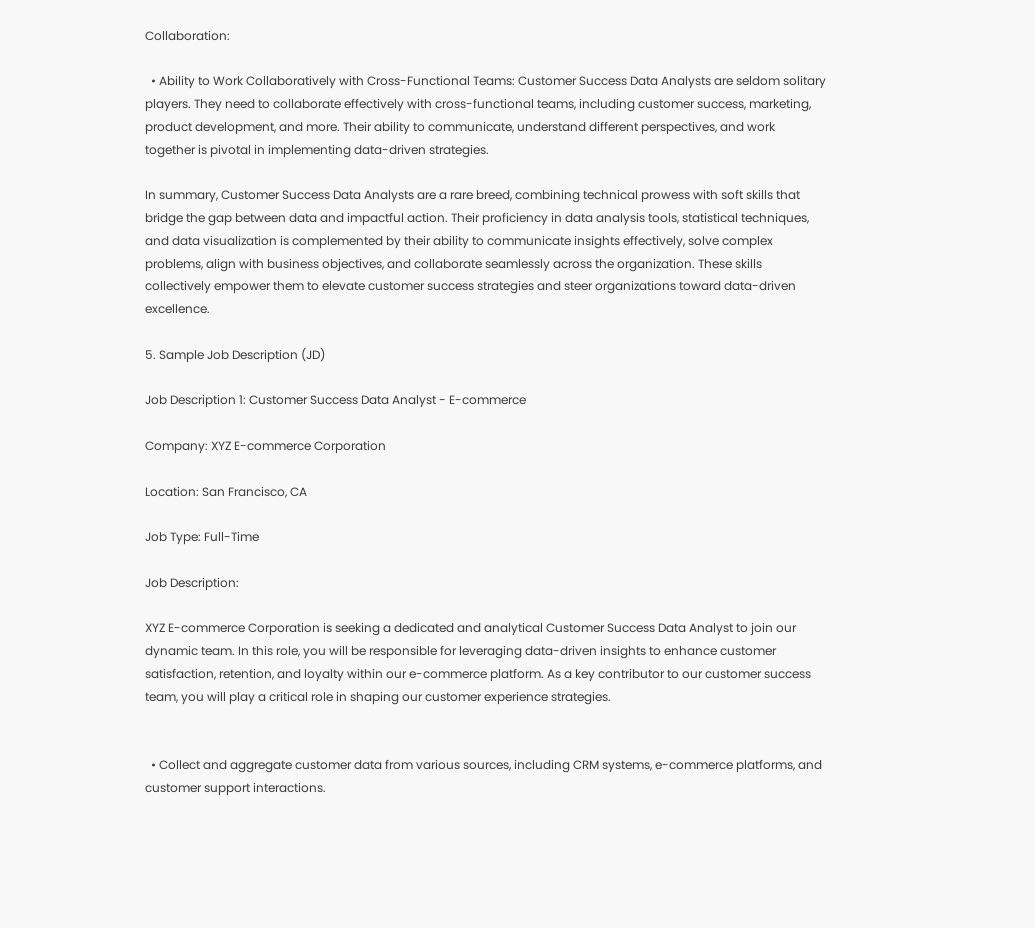Collaboration:

  • Ability to Work Collaboratively with Cross-Functional Teams: Customer Success Data Analysts are seldom solitary players. They need to collaborate effectively with cross-functional teams, including customer success, marketing, product development, and more. Their ability to communicate, understand different perspectives, and work together is pivotal in implementing data-driven strategies.

In summary, Customer Success Data Analysts are a rare breed, combining technical prowess with soft skills that bridge the gap between data and impactful action. Their proficiency in data analysis tools, statistical techniques, and data visualization is complemented by their ability to communicate insights effectively, solve complex problems, align with business objectives, and collaborate seamlessly across the organization. These skills collectively empower them to elevate customer success strategies and steer organizations toward data-driven excellence.

5. Sample Job Description (JD)

Job Description 1: Customer Success Data Analyst - E-commerce

Company: XYZ E-commerce Corporation

Location: San Francisco, CA

Job Type: Full-Time

Job Description:

XYZ E-commerce Corporation is seeking a dedicated and analytical Customer Success Data Analyst to join our dynamic team. In this role, you will be responsible for leveraging data-driven insights to enhance customer satisfaction, retention, and loyalty within our e-commerce platform. As a key contributor to our customer success team, you will play a critical role in shaping our customer experience strategies.


  • Collect and aggregate customer data from various sources, including CRM systems, e-commerce platforms, and customer support interactions.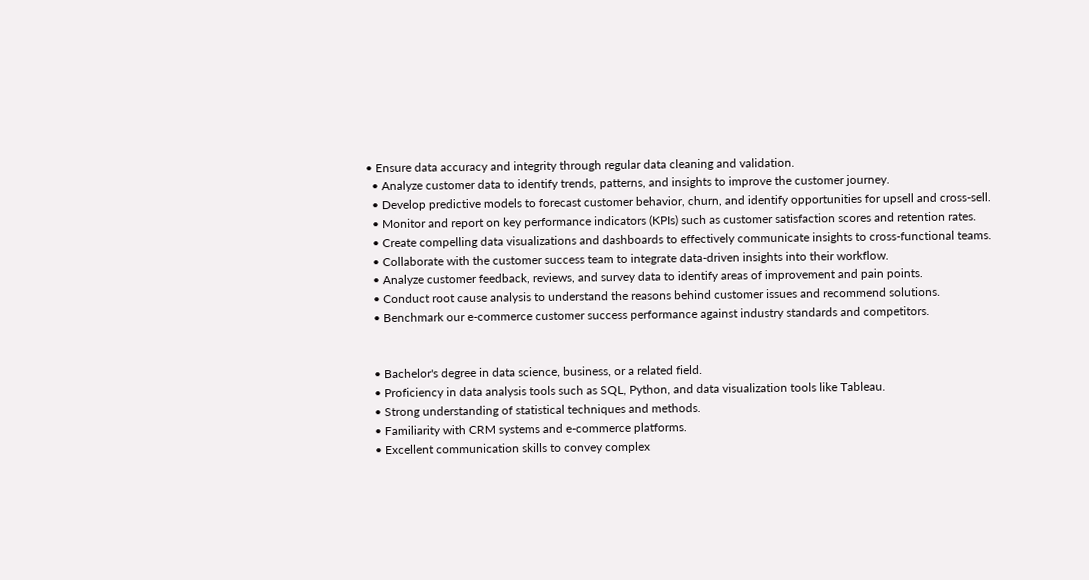• Ensure data accuracy and integrity through regular data cleaning and validation.
  • Analyze customer data to identify trends, patterns, and insights to improve the customer journey.
  • Develop predictive models to forecast customer behavior, churn, and identify opportunities for upsell and cross-sell.
  • Monitor and report on key performance indicators (KPIs) such as customer satisfaction scores and retention rates.
  • Create compelling data visualizations and dashboards to effectively communicate insights to cross-functional teams.
  • Collaborate with the customer success team to integrate data-driven insights into their workflow.
  • Analyze customer feedback, reviews, and survey data to identify areas of improvement and pain points.
  • Conduct root cause analysis to understand the reasons behind customer issues and recommend solutions.
  • Benchmark our e-commerce customer success performance against industry standards and competitors.


  • Bachelor's degree in data science, business, or a related field.
  • Proficiency in data analysis tools such as SQL, Python, and data visualization tools like Tableau.
  • Strong understanding of statistical techniques and methods.
  • Familiarity with CRM systems and e-commerce platforms.
  • Excellent communication skills to convey complex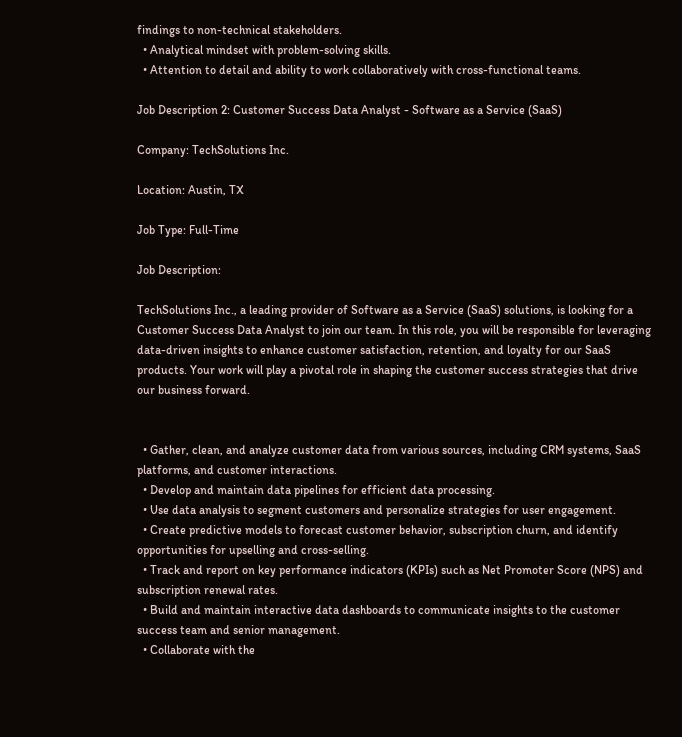findings to non-technical stakeholders.
  • Analytical mindset with problem-solving skills.
  • Attention to detail and ability to work collaboratively with cross-functional teams.

Job Description 2: Customer Success Data Analyst - Software as a Service (SaaS)

Company: TechSolutions Inc.

Location: Austin, TX

Job Type: Full-Time

Job Description:

TechSolutions Inc., a leading provider of Software as a Service (SaaS) solutions, is looking for a Customer Success Data Analyst to join our team. In this role, you will be responsible for leveraging data-driven insights to enhance customer satisfaction, retention, and loyalty for our SaaS products. Your work will play a pivotal role in shaping the customer success strategies that drive our business forward.


  • Gather, clean, and analyze customer data from various sources, including CRM systems, SaaS platforms, and customer interactions.
  • Develop and maintain data pipelines for efficient data processing.
  • Use data analysis to segment customers and personalize strategies for user engagement.
  • Create predictive models to forecast customer behavior, subscription churn, and identify opportunities for upselling and cross-selling.
  • Track and report on key performance indicators (KPIs) such as Net Promoter Score (NPS) and subscription renewal rates.
  • Build and maintain interactive data dashboards to communicate insights to the customer success team and senior management.
  • Collaborate with the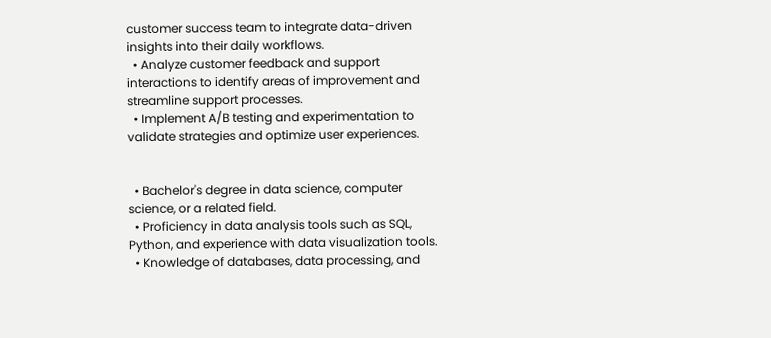customer success team to integrate data-driven insights into their daily workflows.
  • Analyze customer feedback and support interactions to identify areas of improvement and streamline support processes.
  • Implement A/B testing and experimentation to validate strategies and optimize user experiences.


  • Bachelor's degree in data science, computer science, or a related field.
  • Proficiency in data analysis tools such as SQL, Python, and experience with data visualization tools.
  • Knowledge of databases, data processing, and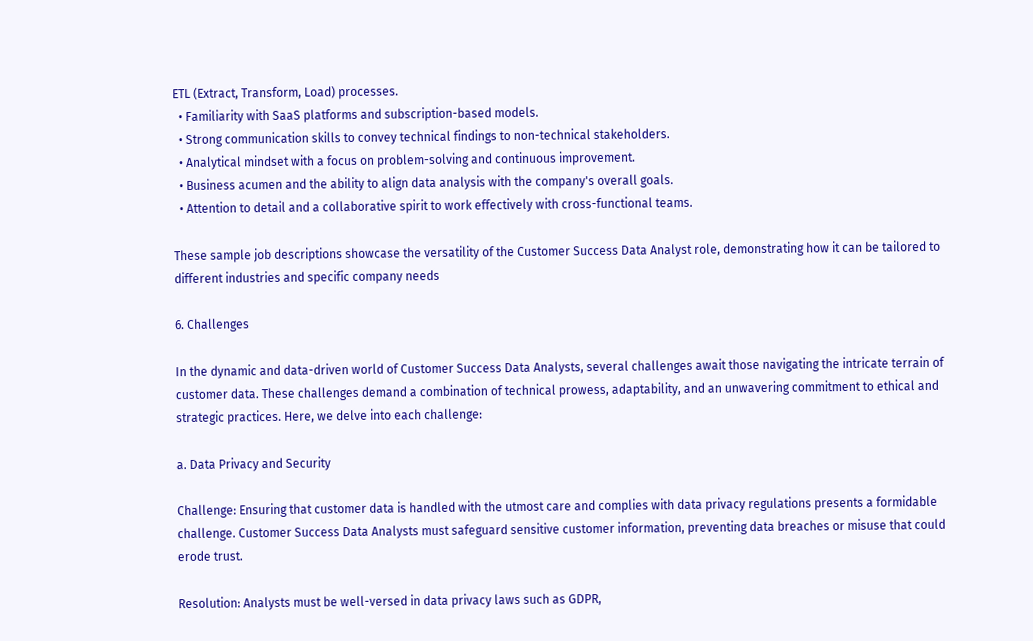ETL (Extract, Transform, Load) processes.
  • Familiarity with SaaS platforms and subscription-based models.
  • Strong communication skills to convey technical findings to non-technical stakeholders.
  • Analytical mindset with a focus on problem-solving and continuous improvement.
  • Business acumen and the ability to align data analysis with the company's overall goals.
  • Attention to detail and a collaborative spirit to work effectively with cross-functional teams.

These sample job descriptions showcase the versatility of the Customer Success Data Analyst role, demonstrating how it can be tailored to different industries and specific company needs

6. Challenges

In the dynamic and data-driven world of Customer Success Data Analysts, several challenges await those navigating the intricate terrain of customer data. These challenges demand a combination of technical prowess, adaptability, and an unwavering commitment to ethical and strategic practices. Here, we delve into each challenge:

a. Data Privacy and Security

Challenge: Ensuring that customer data is handled with the utmost care and complies with data privacy regulations presents a formidable challenge. Customer Success Data Analysts must safeguard sensitive customer information, preventing data breaches or misuse that could erode trust.

Resolution: Analysts must be well-versed in data privacy laws such as GDPR,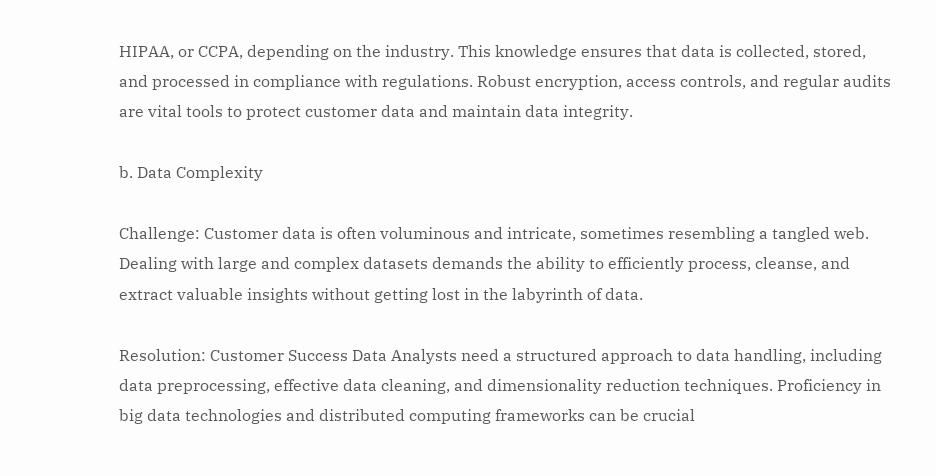HIPAA, or CCPA, depending on the industry. This knowledge ensures that data is collected, stored, and processed in compliance with regulations. Robust encryption, access controls, and regular audits are vital tools to protect customer data and maintain data integrity.

b. Data Complexity

Challenge: Customer data is often voluminous and intricate, sometimes resembling a tangled web. Dealing with large and complex datasets demands the ability to efficiently process, cleanse, and extract valuable insights without getting lost in the labyrinth of data.

Resolution: Customer Success Data Analysts need a structured approach to data handling, including data preprocessing, effective data cleaning, and dimensionality reduction techniques. Proficiency in big data technologies and distributed computing frameworks can be crucial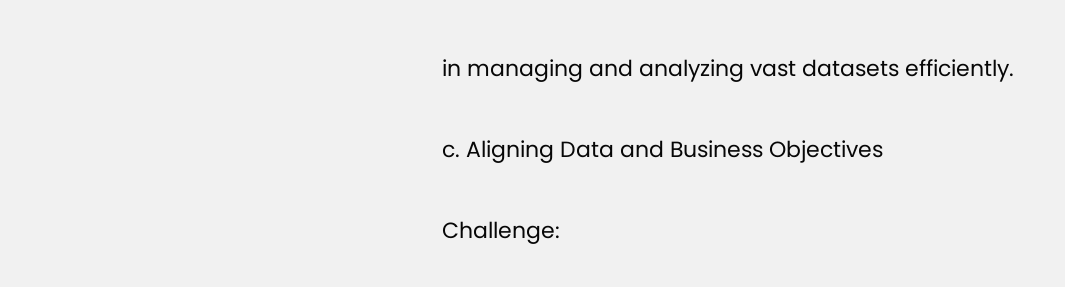in managing and analyzing vast datasets efficiently.

c. Aligning Data and Business Objectives

Challenge: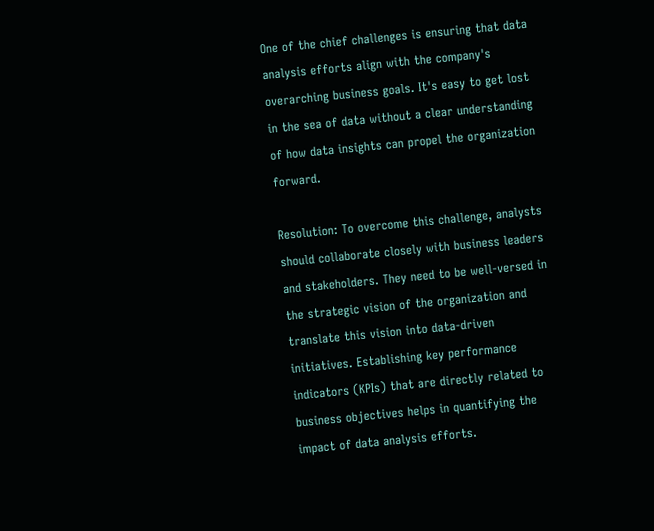One of the chief challenges is ensuring that data analysis efforts align with the company's overarching business goals. It's easy to get lost in the sea of data without a clear understanding of how data insights can propel the organization forward.

Resolution: To overcome this challenge, analysts should collaborate closely with business leaders and stakeholders. They need to be well-versed in the strategic vision of the organization and translate this vision into data-driven initiatives. Establishing key performance indicators (KPIs) that are directly related to business objectives helps in quantifying the impact of data analysis efforts.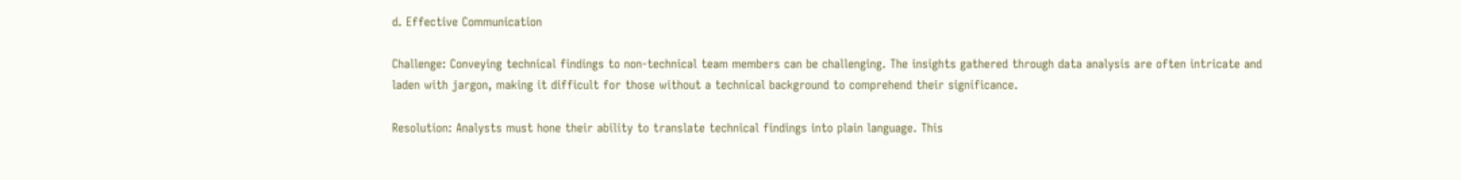d. Effective Communication

Challenge: Conveying technical findings to non-technical team members can be challenging. The insights gathered through data analysis are often intricate and laden with jargon, making it difficult for those without a technical background to comprehend their significance.

Resolution: Analysts must hone their ability to translate technical findings into plain language. This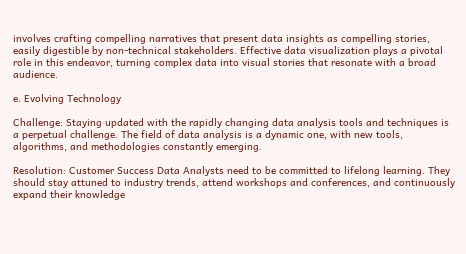involves crafting compelling narratives that present data insights as compelling stories, easily digestible by non-technical stakeholders. Effective data visualization plays a pivotal role in this endeavor, turning complex data into visual stories that resonate with a broad audience.

e. Evolving Technology

Challenge: Staying updated with the rapidly changing data analysis tools and techniques is a perpetual challenge. The field of data analysis is a dynamic one, with new tools, algorithms, and methodologies constantly emerging.

Resolution: Customer Success Data Analysts need to be committed to lifelong learning. They should stay attuned to industry trends, attend workshops and conferences, and continuously expand their knowledge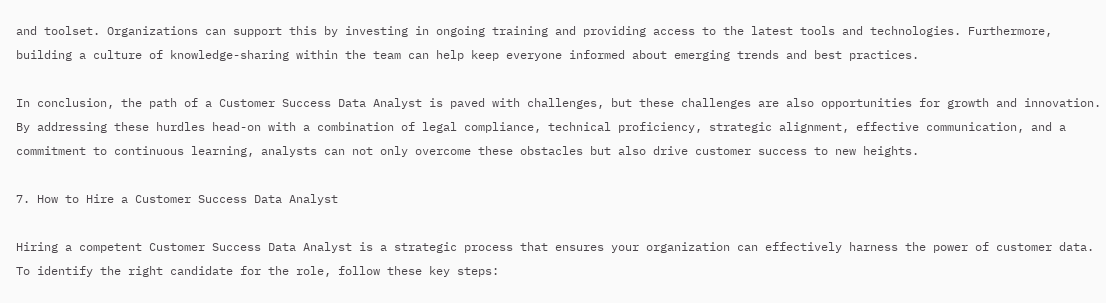and toolset. Organizations can support this by investing in ongoing training and providing access to the latest tools and technologies. Furthermore, building a culture of knowledge-sharing within the team can help keep everyone informed about emerging trends and best practices.

In conclusion, the path of a Customer Success Data Analyst is paved with challenges, but these challenges are also opportunities for growth and innovation. By addressing these hurdles head-on with a combination of legal compliance, technical proficiency, strategic alignment, effective communication, and a commitment to continuous learning, analysts can not only overcome these obstacles but also drive customer success to new heights.

7. How to Hire a Customer Success Data Analyst

Hiring a competent Customer Success Data Analyst is a strategic process that ensures your organization can effectively harness the power of customer data. To identify the right candidate for the role, follow these key steps: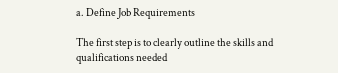a. Define Job Requirements

The first step is to clearly outline the skills and qualifications needed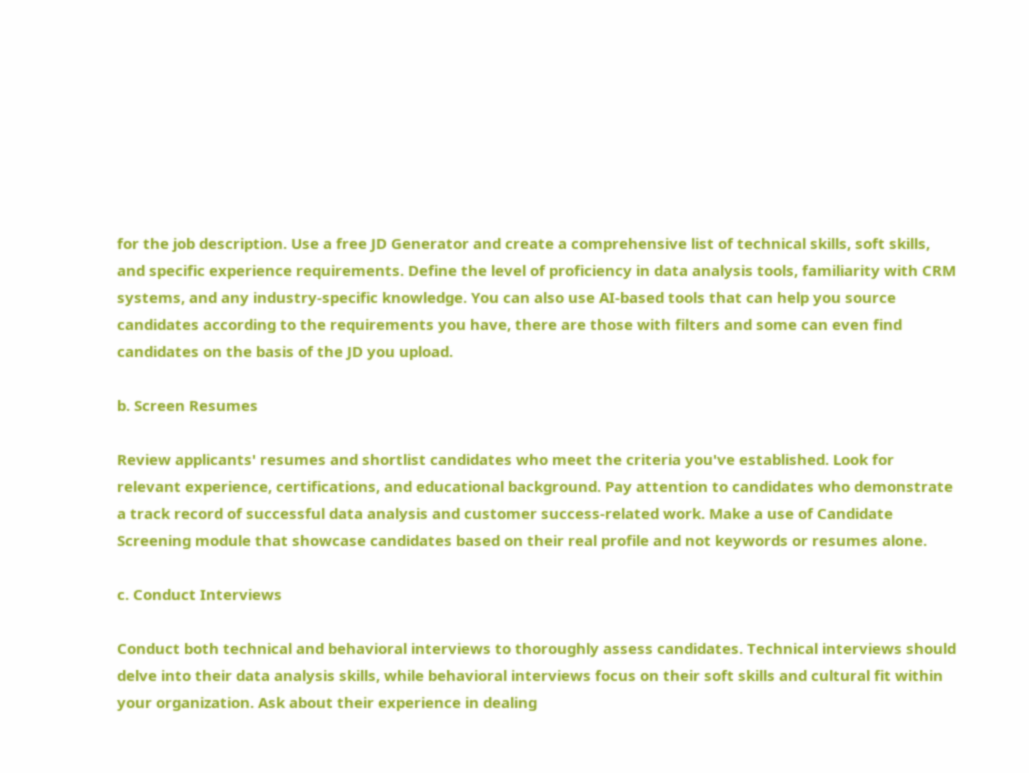for the job description. Use a free JD Generator and create a comprehensive list of technical skills, soft skills, and specific experience requirements. Define the level of proficiency in data analysis tools, familiarity with CRM systems, and any industry-specific knowledge. You can also use AI-based tools that can help you source candidates according to the requirements you have, there are those with filters and some can even find candidates on the basis of the JD you upload.

b. Screen Resumes

Review applicants' resumes and shortlist candidates who meet the criteria you've established. Look for relevant experience, certifications, and educational background. Pay attention to candidates who demonstrate a track record of successful data analysis and customer success-related work. Make a use of Candidate Screening module that showcase candidates based on their real profile and not keywords or resumes alone.

c. Conduct Interviews

Conduct both technical and behavioral interviews to thoroughly assess candidates. Technical interviews should delve into their data analysis skills, while behavioral interviews focus on their soft skills and cultural fit within your organization. Ask about their experience in dealing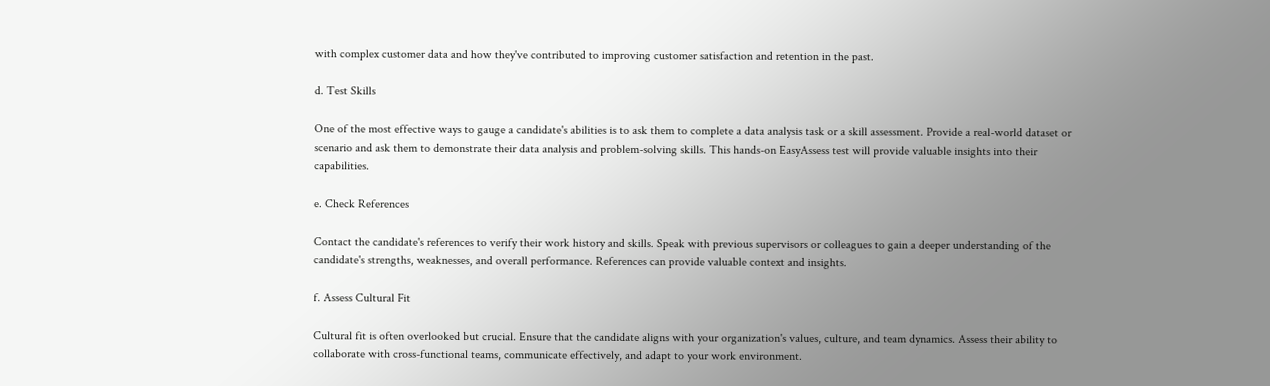with complex customer data and how they've contributed to improving customer satisfaction and retention in the past.

d. Test Skills

One of the most effective ways to gauge a candidate's abilities is to ask them to complete a data analysis task or a skill assessment. Provide a real-world dataset or scenario and ask them to demonstrate their data analysis and problem-solving skills. This hands-on EasyAssess test will provide valuable insights into their capabilities.

e. Check References

Contact the candidate's references to verify their work history and skills. Speak with previous supervisors or colleagues to gain a deeper understanding of the candidate's strengths, weaknesses, and overall performance. References can provide valuable context and insights.

f. Assess Cultural Fit

Cultural fit is often overlooked but crucial. Ensure that the candidate aligns with your organization's values, culture, and team dynamics. Assess their ability to collaborate with cross-functional teams, communicate effectively, and adapt to your work environment.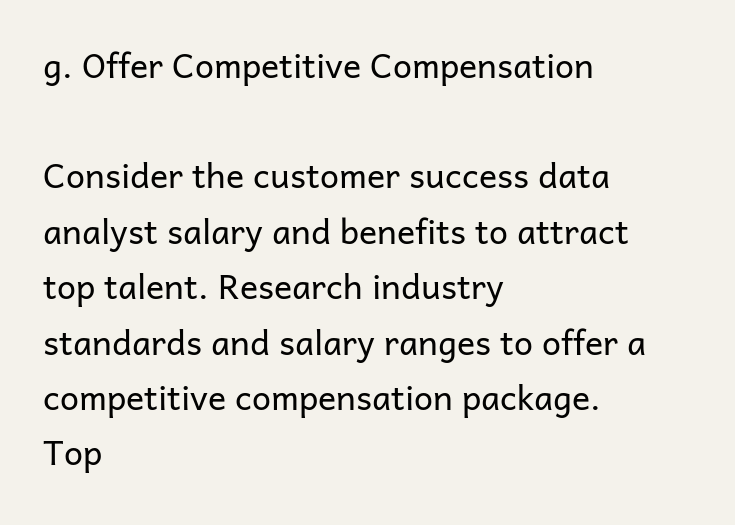g. Offer Competitive Compensation

Consider the customer success data analyst salary and benefits to attract top talent. Research industry standards and salary ranges to offer a competitive compensation package. Top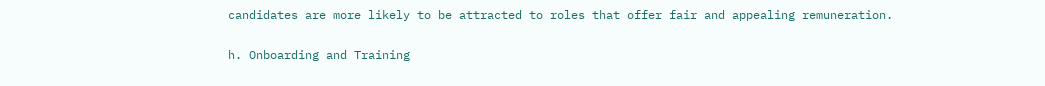candidates are more likely to be attracted to roles that offer fair and appealing remuneration.

h. Onboarding and Training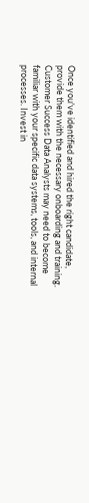Once you've identified and hired the right candidate, provide them with the necessary onboarding and training. Customer Success Data Analysts may need to become familiar with your specific data systems, tools, and internal processes. Invest in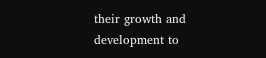their growth and development to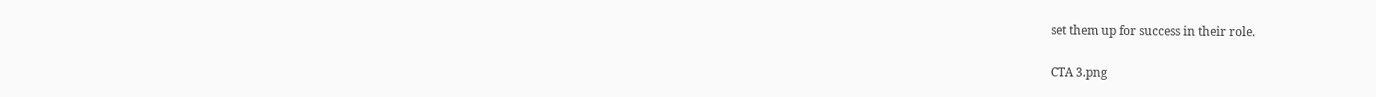set them up for success in their role.

CTA 3.png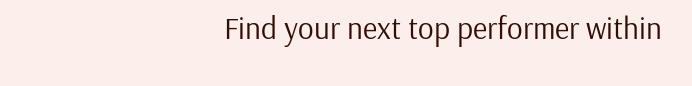Find your next top performer within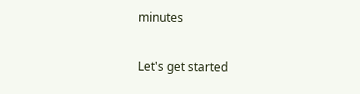minutes

Let's get started